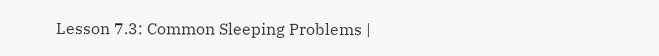Lesson 7.3: Common Sleeping Problems |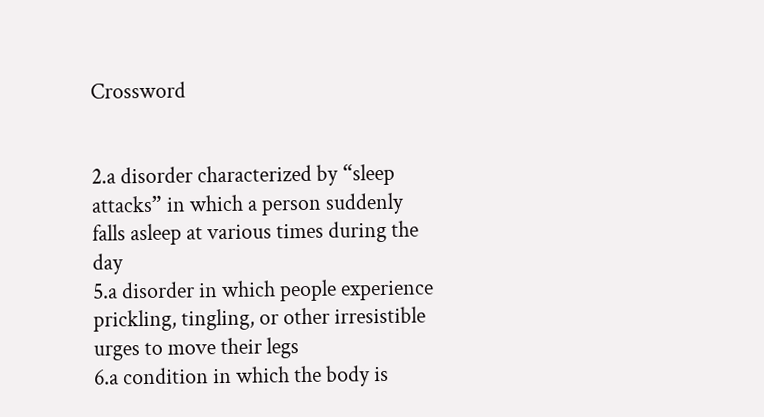Crossword


2.a disorder characterized by “sleep attacks” in which a person suddenly falls asleep at various times during the day
5.a disorder in which people experience prickling, tingling, or other irresistible urges to move their legs
6.a condition in which the body is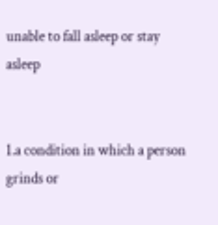unable to fall asleep or stay asleep


1.a condition in which a person grinds or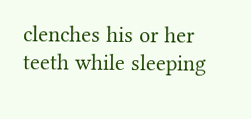clenches his or her teeth while sleeping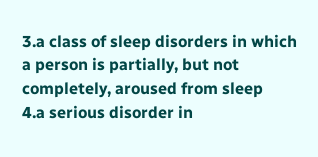3.a class of sleep disorders in which a person is partially, but not completely, aroused from sleep
4.a serious disorder in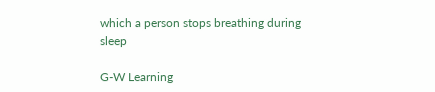which a person stops breathing during sleep

G-W Learning